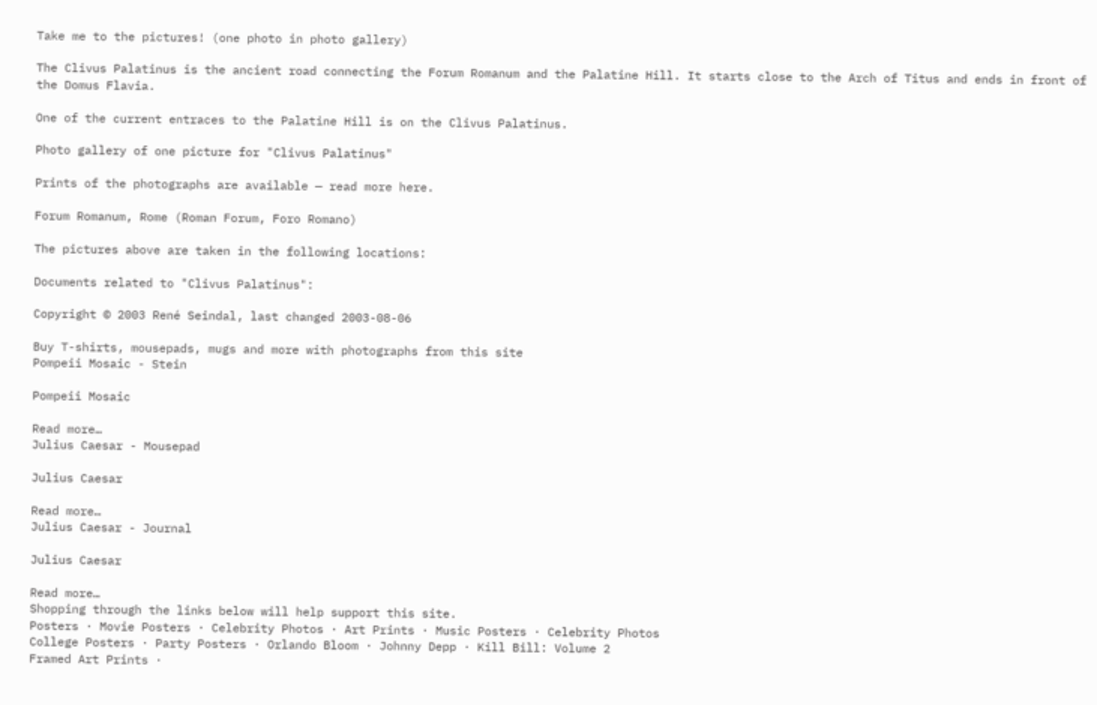Take me to the pictures! (one photo in photo gallery)

The Clivus Palatinus is the ancient road connecting the Forum Romanum and the Palatine Hill. It starts close to the Arch of Titus and ends in front of the Domus Flavia.

One of the current entraces to the Palatine Hill is on the Clivus Palatinus.

Photo gallery of one picture for "Clivus Palatinus"

Prints of the photographs are available — read more here.

Forum Romanum, Rome (Roman Forum, Foro Romano)

The pictures above are taken in the following locations:

Documents related to "Clivus Palatinus":

Copyright © 2003 René Seindal, last changed 2003-08-06

Buy T-shirts, mousepads, mugs and more with photographs from this site
Pompeii Mosaic - Stein

Pompeii Mosaic

Read more…
Julius Caesar - Mousepad

Julius Caesar

Read more…
Julius Caesar - Journal

Julius Caesar

Read more…
Shopping through the links below will help support this site.
Posters · Movie Posters · Celebrity Photos · Art Prints · Music Posters · Celebrity Photos
College Posters · Party Posters · Orlando Bloom · Johnny Depp · Kill Bill: Volume 2
Framed Art Prints ·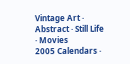Vintage Art · Abstract · Still Life · Movies
2005 Calendars ·